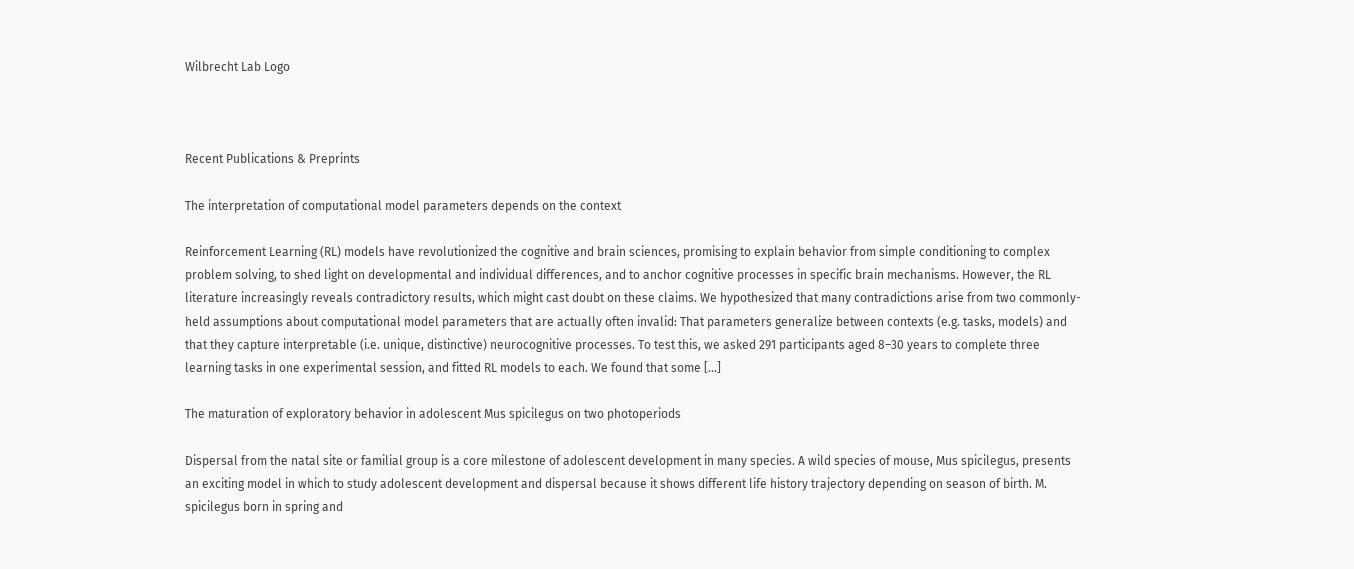Wilbrecht Lab Logo



Recent Publications & Preprints

The interpretation of computational model parameters depends on the context

Reinforcement Learning (RL) models have revolutionized the cognitive and brain sciences, promising to explain behavior from simple conditioning to complex problem solving, to shed light on developmental and individual differences, and to anchor cognitive processes in specific brain mechanisms. However, the RL literature increasingly reveals contradictory results, which might cast doubt on these claims. We hypothesized that many contradictions arise from two commonly-held assumptions about computational model parameters that are actually often invalid: That parameters generalize between contexts (e.g. tasks, models) and that they capture interpretable (i.e. unique, distinctive) neurocognitive processes. To test this, we asked 291 participants aged 8–30 years to complete three learning tasks in one experimental session, and fitted RL models to each. We found that some [...]

The maturation of exploratory behavior in adolescent Mus spicilegus on two photoperiods

Dispersal from the natal site or familial group is a core milestone of adolescent development in many species. A wild species of mouse, Mus spicilegus, presents an exciting model in which to study adolescent development and dispersal because it shows different life history trajectory depending on season of birth. M. spicilegus born in spring and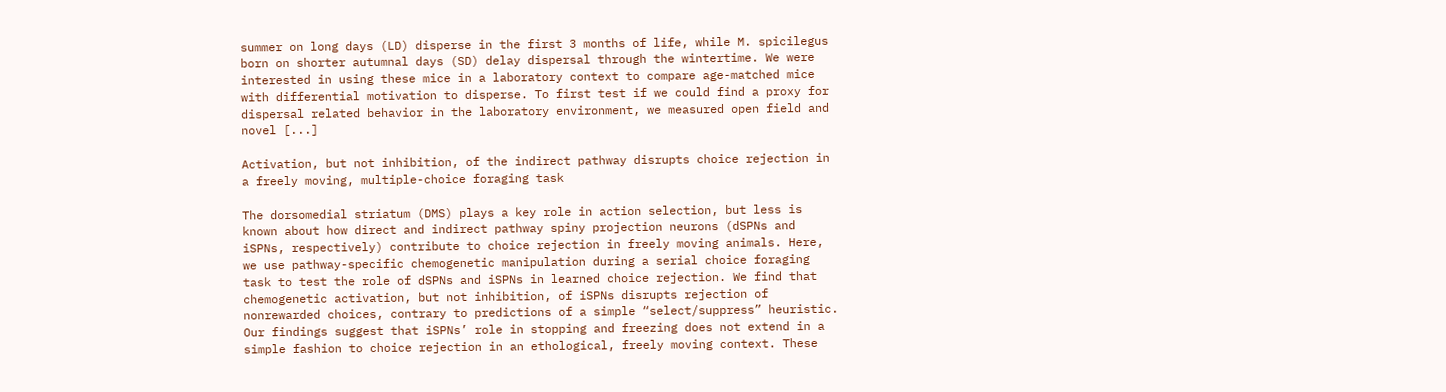summer on long days (LD) disperse in the first 3 months of life, while M. spicilegus born on shorter autumnal days (SD) delay dispersal through the wintertime. We were interested in using these mice in a laboratory context to compare age-matched mice with differential motivation to disperse. To first test if we could find a proxy for dispersal related behavior in the laboratory environment, we measured open field and novel [...]

Activation, but not inhibition, of the indirect pathway disrupts choice rejection in a freely moving, multiple-choice foraging task

The dorsomedial striatum (DMS) plays a key role in action selection, but less is known about how direct and indirect pathway spiny projection neurons (dSPNs and iSPNs, respectively) contribute to choice rejection in freely moving animals. Here, we use pathway-specific chemogenetic manipulation during a serial choice foraging task to test the role of dSPNs and iSPNs in learned choice rejection. We find that chemogenetic activation, but not inhibition, of iSPNs disrupts rejection of nonrewarded choices, contrary to predictions of a simple “select/suppress” heuristic. Our findings suggest that iSPNs’ role in stopping and freezing does not extend in a simple fashion to choice rejection in an ethological, freely moving context. These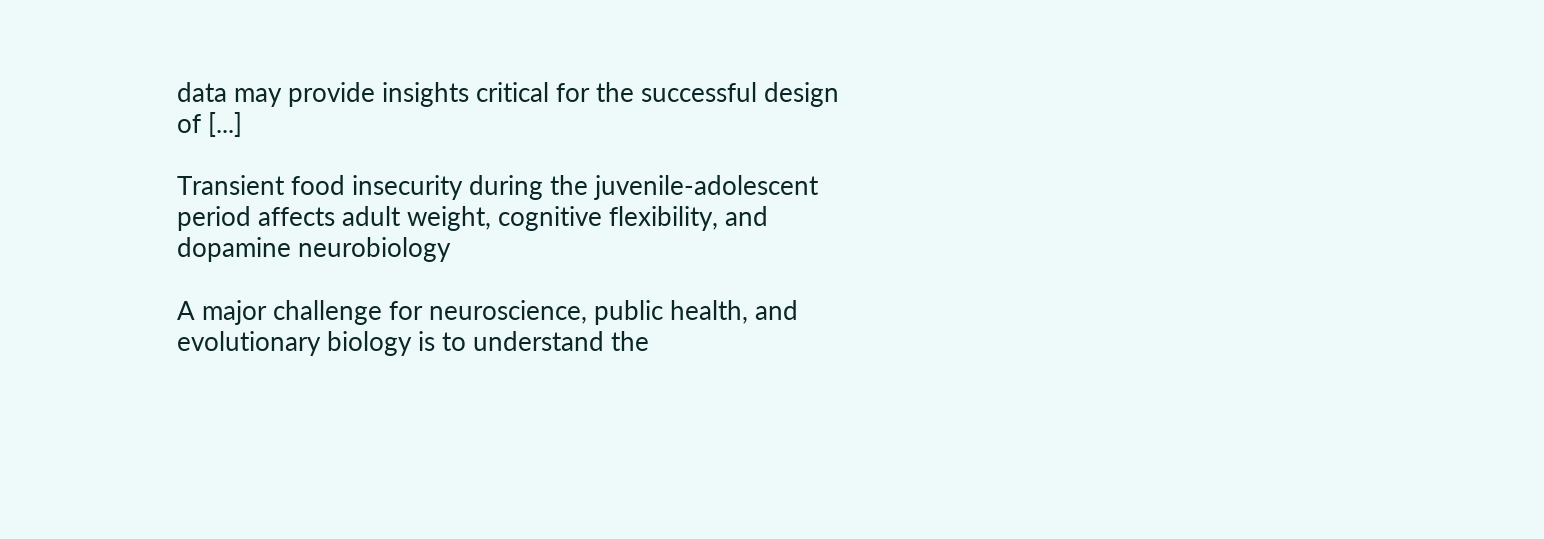data may provide insights critical for the successful design of [...]

Transient food insecurity during the juvenile-adolescent period affects adult weight, cognitive flexibility, and dopamine neurobiology

A major challenge for neuroscience, public health, and evolutionary biology is to understand the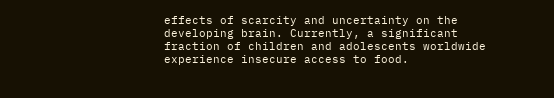effects of scarcity and uncertainty on the developing brain. Currently, a significant fraction of children and adolescents worldwide experience insecure access to food.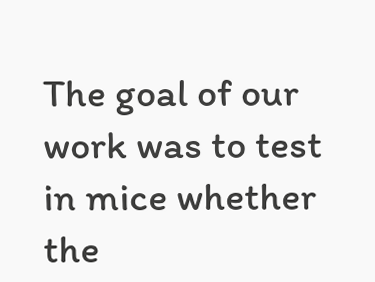The goal of our work was to test in mice whether the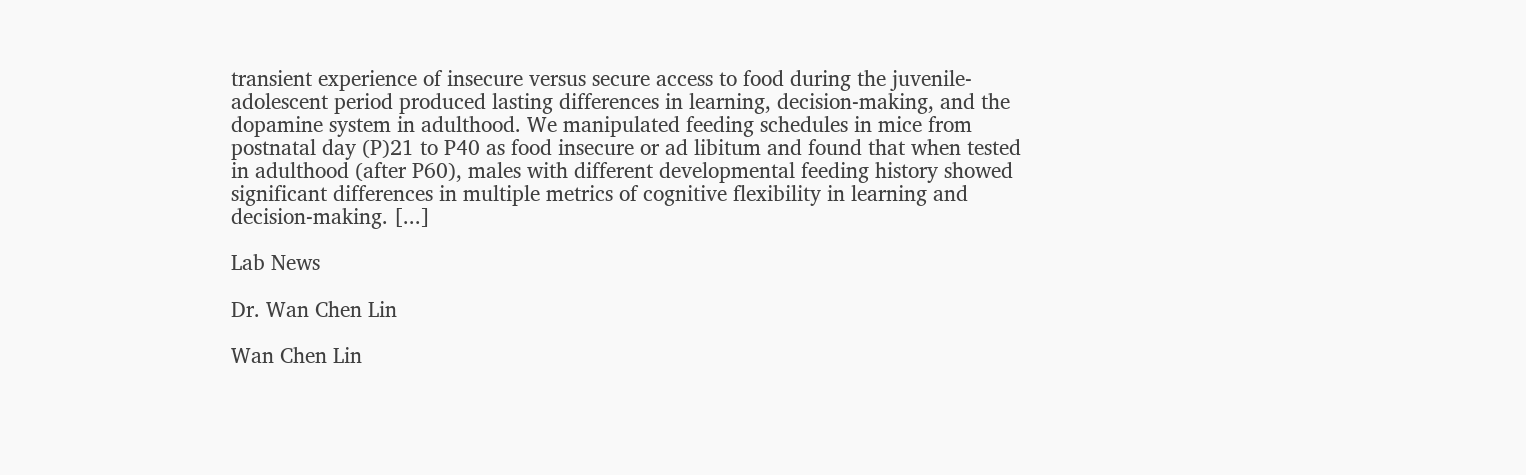transient experience of insecure versus secure access to food during the juvenile-adolescent period produced lasting differences in learning, decision-making, and the dopamine system in adulthood. We manipulated feeding schedules in mice from postnatal day (P)21 to P40 as food insecure or ad libitum and found that when tested in adulthood (after P60), males with different developmental feeding history showed significant differences in multiple metrics of cognitive flexibility in learning and decision-making. [...]

Lab News

Dr. Wan Chen Lin

Wan Chen Lin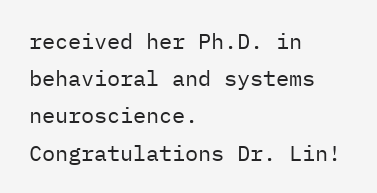received her Ph.D. in behavioral and systems neuroscience. Congratulations Dr. Lin!